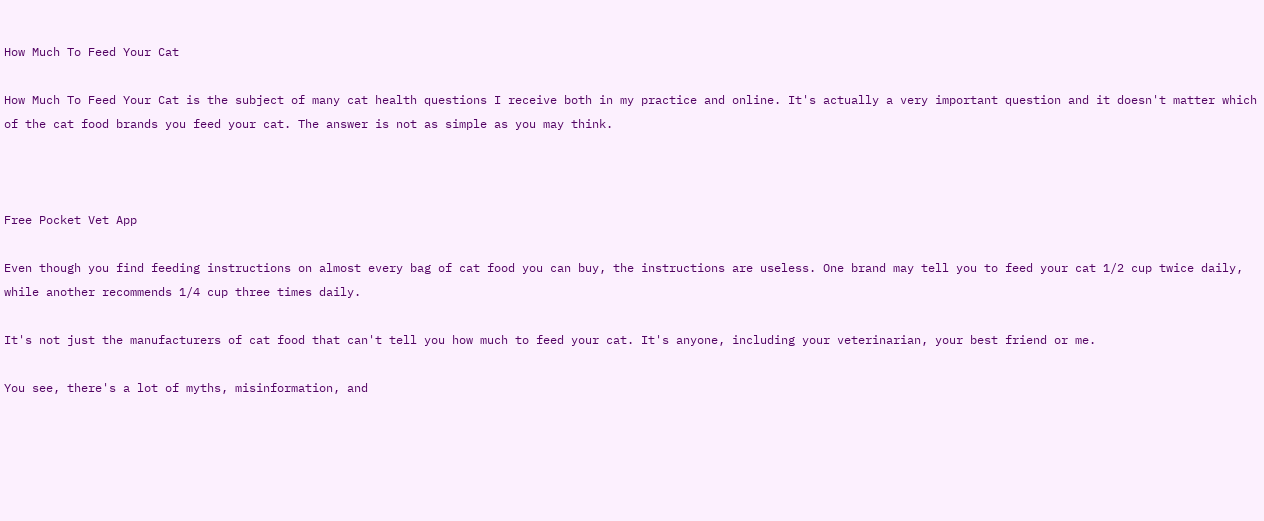How Much To Feed Your Cat

How Much To Feed Your Cat is the subject of many cat health questions I receive both in my practice and online. It's actually a very important question and it doesn't matter which of the cat food brands you feed your cat. The answer is not as simple as you may think.



Free Pocket Vet App

Even though you find feeding instructions on almost every bag of cat food you can buy, the instructions are useless. One brand may tell you to feed your cat 1/2 cup twice daily, while another recommends 1/4 cup three times daily.

It's not just the manufacturers of cat food that can't tell you how much to feed your cat. It's anyone, including your veterinarian, your best friend or me.

You see, there's a lot of myths, misinformation, and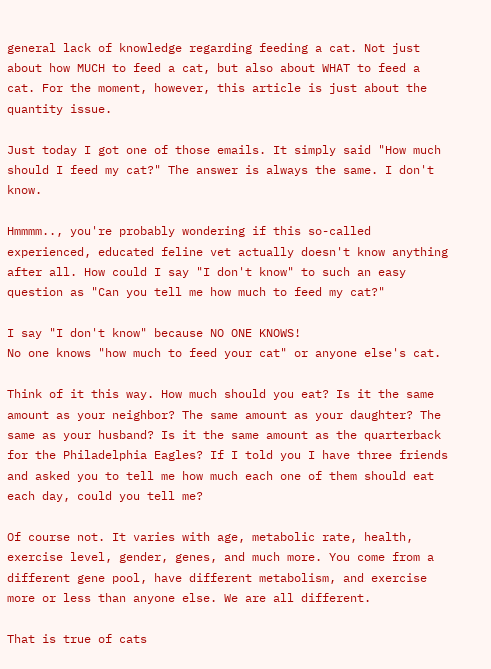general lack of knowledge regarding feeding a cat. Not just about how MUCH to feed a cat, but also about WHAT to feed a cat. For the moment, however, this article is just about the quantity issue.

Just today I got one of those emails. It simply said "How much should I feed my cat?" The answer is always the same. I don't know.

Hmmmm.., you're probably wondering if this so-called experienced, educated feline vet actually doesn't know anything after all. How could I say "I don't know" to such an easy question as "Can you tell me how much to feed my cat?"

I say "I don't know" because NO ONE KNOWS!
No one knows "how much to feed your cat" or anyone else's cat.

Think of it this way. How much should you eat? Is it the same amount as your neighbor? The same amount as your daughter? The same as your husband? Is it the same amount as the quarterback for the Philadelphia Eagles? If I told you I have three friends and asked you to tell me how much each one of them should eat each day, could you tell me?

Of course not. It varies with age, metabolic rate, health, exercise level, gender, genes, and much more. You come from a different gene pool, have different metabolism, and exercise more or less than anyone else. We are all different.

That is true of cats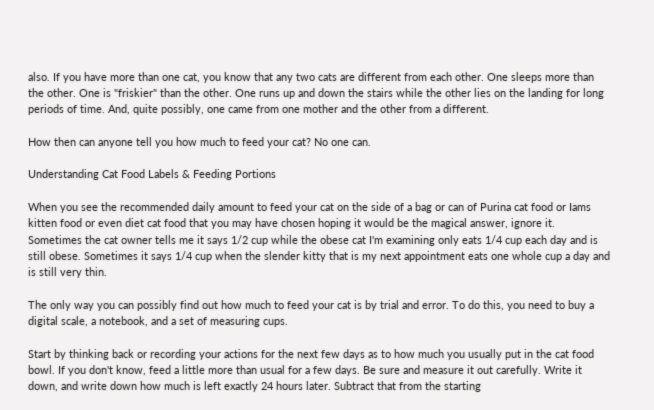also. If you have more than one cat, you know that any two cats are different from each other. One sleeps more than the other. One is "friskier" than the other. One runs up and down the stairs while the other lies on the landing for long periods of time. And, quite possibly, one came from one mother and the other from a different.

How then can anyone tell you how much to feed your cat? No one can.

Understanding Cat Food Labels & Feeding Portions

When you see the recommended daily amount to feed your cat on the side of a bag or can of Purina cat food or Iams kitten food or even diet cat food that you may have chosen hoping it would be the magical answer, ignore it. Sometimes the cat owner tells me it says 1/2 cup while the obese cat I'm examining only eats 1/4 cup each day and is still obese. Sometimes it says 1/4 cup when the slender kitty that is my next appointment eats one whole cup a day and is still very thin.

The only way you can possibly find out how much to feed your cat is by trial and error. To do this, you need to buy a digital scale, a notebook, and a set of measuring cups.

Start by thinking back or recording your actions for the next few days as to how much you usually put in the cat food bowl. If you don't know, feed a little more than usual for a few days. Be sure and measure it out carefully. Write it down, and write down how much is left exactly 24 hours later. Subtract that from the starting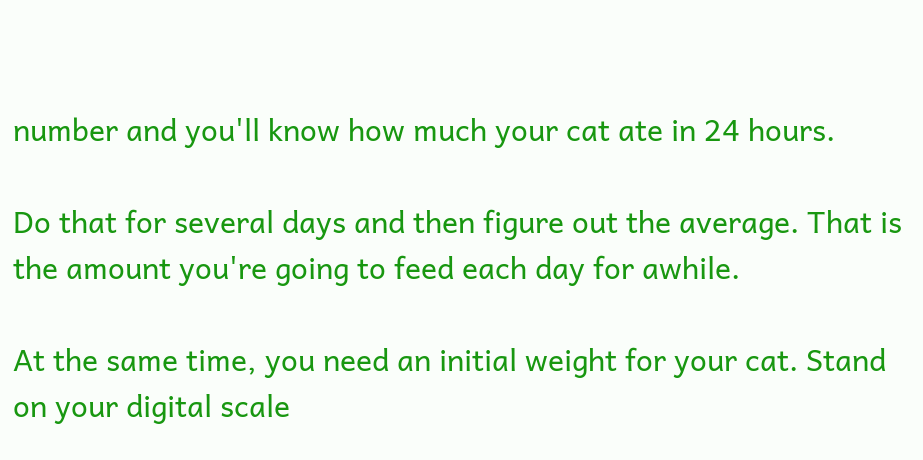number and you'll know how much your cat ate in 24 hours.

Do that for several days and then figure out the average. That is the amount you're going to feed each day for awhile.

At the same time, you need an initial weight for your cat. Stand on your digital scale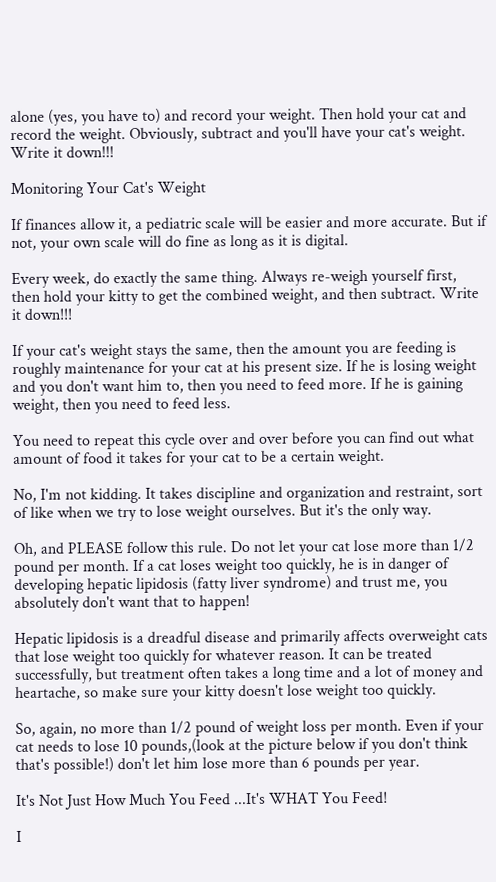alone (yes, you have to) and record your weight. Then hold your cat and record the weight. Obviously, subtract and you'll have your cat's weight. Write it down!!!

Monitoring Your Cat's Weight

If finances allow it, a pediatric scale will be easier and more accurate. But if not, your own scale will do fine as long as it is digital.

Every week, do exactly the same thing. Always re-weigh yourself first, then hold your kitty to get the combined weight, and then subtract. Write it down!!!

If your cat's weight stays the same, then the amount you are feeding is roughly maintenance for your cat at his present size. If he is losing weight and you don't want him to, then you need to feed more. If he is gaining weight, then you need to feed less.

You need to repeat this cycle over and over before you can find out what amount of food it takes for your cat to be a certain weight.

No, I'm not kidding. It takes discipline and organization and restraint, sort of like when we try to lose weight ourselves. But it's the only way.

Oh, and PLEASE follow this rule. Do not let your cat lose more than 1/2 pound per month. If a cat loses weight too quickly, he is in danger of developing hepatic lipidosis (fatty liver syndrome) and trust me, you absolutely don't want that to happen!

Hepatic lipidosis is a dreadful disease and primarily affects overweight cats that lose weight too quickly for whatever reason. It can be treated successfully, but treatment often takes a long time and a lot of money and heartache, so make sure your kitty doesn't lose weight too quickly.

So, again, no more than 1/2 pound of weight loss per month. Even if your cat needs to lose 10 pounds,(look at the picture below if you don't think that's possible!) don't let him lose more than 6 pounds per year.

It's Not Just How Much You Feed ...It's WHAT You Feed!

I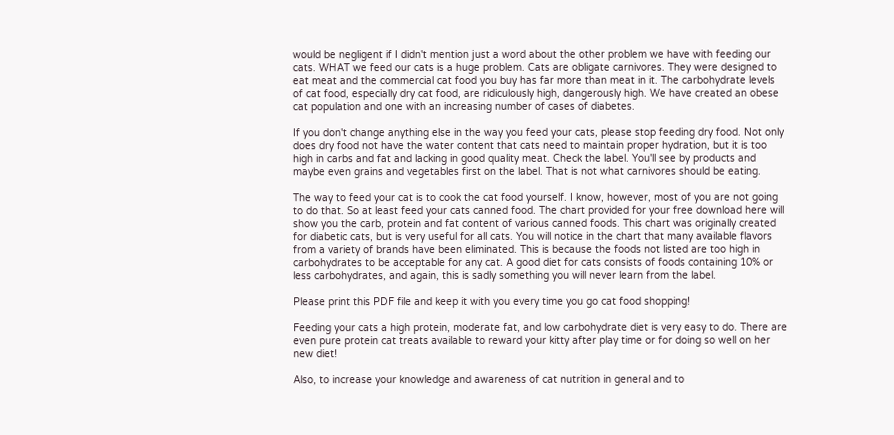would be negligent if I didn't mention just a word about the other problem we have with feeding our cats. WHAT we feed our cats is a huge problem. Cats are obligate carnivores. They were designed to eat meat and the commercial cat food you buy has far more than meat in it. The carbohydrate levels of cat food, especially dry cat food, are ridiculously high, dangerously high. We have created an obese cat population and one with an increasing number of cases of diabetes.

If you don't change anything else in the way you feed your cats, please stop feeding dry food. Not only does dry food not have the water content that cats need to maintain proper hydration, but it is too high in carbs and fat and lacking in good quality meat. Check the label. You'll see by products and maybe even grains and vegetables first on the label. That is not what carnivores should be eating.

The way to feed your cat is to cook the cat food yourself. I know, however, most of you are not going to do that. So at least feed your cats canned food. The chart provided for your free download here will show you the carb, protein and fat content of various canned foods. This chart was originally created for diabetic cats, but is very useful for all cats. You will notice in the chart that many available flavors from a variety of brands have been eliminated. This is because the foods not listed are too high in carbohydrates to be acceptable for any cat. A good diet for cats consists of foods containing 10% or less carbohydrates, and again, this is sadly something you will never learn from the label.

Please print this PDF file and keep it with you every time you go cat food shopping!

Feeding your cats a high protein, moderate fat, and low carbohydrate diet is very easy to do. There are even pure protein cat treats available to reward your kitty after play time or for doing so well on her new diet!

Also, to increase your knowledge and awareness of cat nutrition in general and to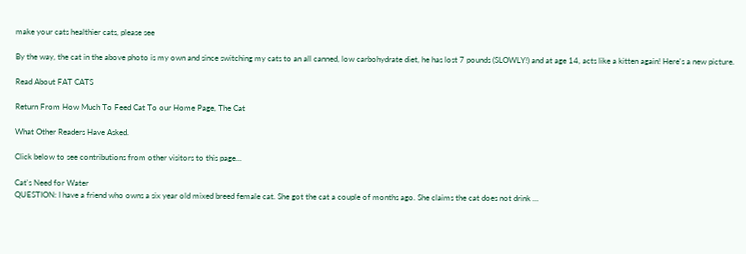make your cats healthier cats, please see

By the way, the cat in the above photo is my own and since switching my cats to an all canned, low carbohydrate diet, he has lost 7 pounds (SLOWLY!) and at age 14, acts like a kitten again! Here's a new picture.

Read About FAT CATS

Return From How Much To Feed Cat To our Home Page, The Cat

What Other Readers Have Asked.

Click below to see contributions from other visitors to this page...

Cat's Need for Water
QUESTION: I have a friend who owns a six year old mixed breed female cat. She got the cat a couple of months ago. She claims the cat does not drink …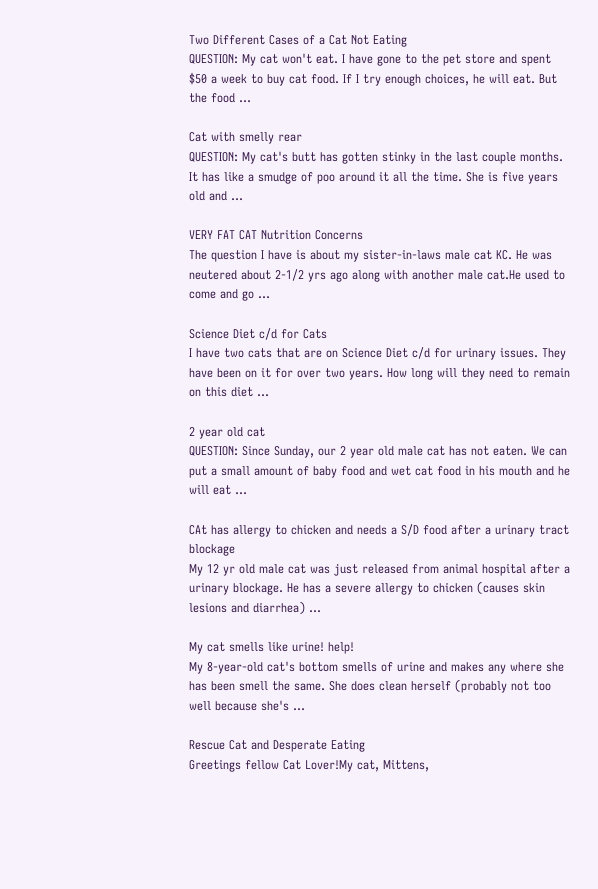Two Different Cases of a Cat Not Eating
QUESTION: My cat won't eat. I have gone to the pet store and spent $50 a week to buy cat food. If I try enough choices, he will eat. But the food …

Cat with smelly rear
QUESTION: My cat's butt has gotten stinky in the last couple months. It has like a smudge of poo around it all the time. She is five years old and …

VERY FAT CAT Nutrition Concerns
The question I have is about my sister-in-laws male cat KC. He was neutered about 2-1/2 yrs ago along with another male cat.He used to come and go …

Science Diet c/d for Cats
I have two cats that are on Science Diet c/d for urinary issues. They have been on it for over two years. How long will they need to remain on this diet …

2 year old cat
QUESTION: Since Sunday, our 2 year old male cat has not eaten. We can put a small amount of baby food and wet cat food in his mouth and he will eat …

CAt has allergy to chicken and needs a S/D food after a urinary tract blockage
My 12 yr old male cat was just released from animal hospital after a urinary blockage. He has a severe allergy to chicken (causes skin lesions and diarrhea) …

My cat smells like urine! help!
My 8-year-old cat's bottom smells of urine and makes any where she has been smell the same. She does clean herself (probably not too well because she's …

Rescue Cat and Desperate Eating
Greetings fellow Cat Lover!My cat, Mittens,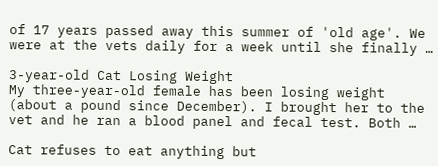of 17 years passed away this summer of 'old age'. We were at the vets daily for a week until she finally …

3-year-old Cat Losing Weight
My three-year-old female has been losing weight (about a pound since December). I brought her to the vet and he ran a blood panel and fecal test. Both …

Cat refuses to eat anything but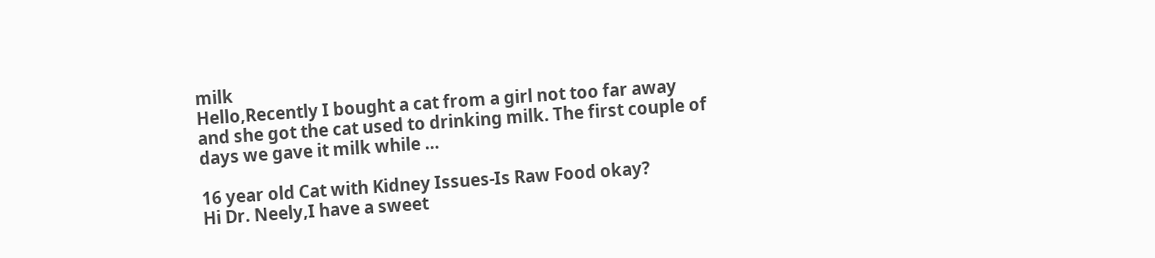milk
Hello,Recently I bought a cat from a girl not too far away and she got the cat used to drinking milk. The first couple of days we gave it milk while …

16 year old Cat with Kidney Issues-Is Raw Food okay?
Hi Dr. Neely,I have a sweet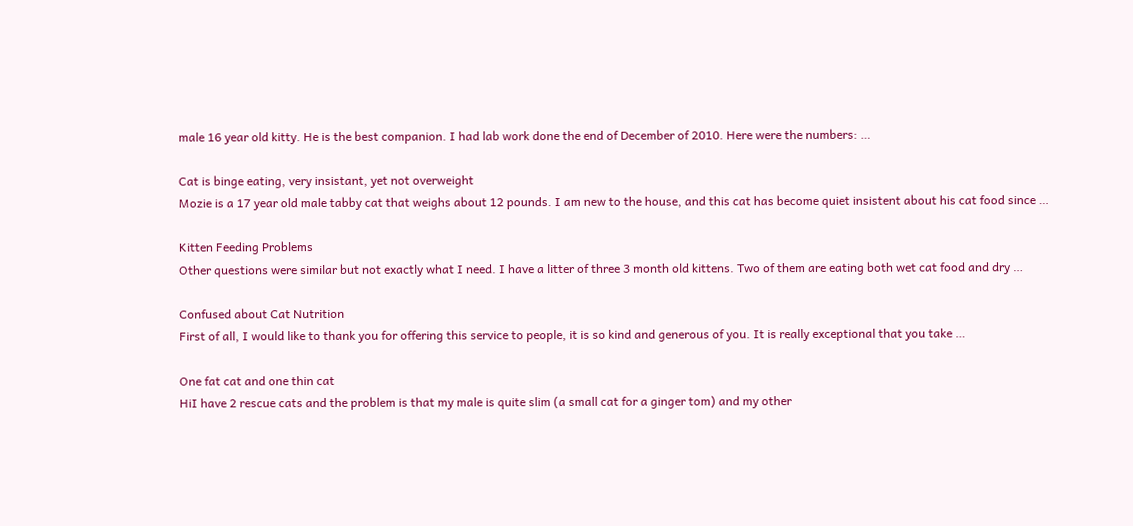male 16 year old kitty. He is the best companion. I had lab work done the end of December of 2010. Here were the numbers: …

Cat is binge eating, very insistant, yet not overweight
Mozie is a 17 year old male tabby cat that weighs about 12 pounds. I am new to the house, and this cat has become quiet insistent about his cat food since …

Kitten Feeding Problems
Other questions were similar but not exactly what I need. I have a litter of three 3 month old kittens. Two of them are eating both wet cat food and dry …

Confused about Cat Nutrition
First of all, I would like to thank you for offering this service to people, it is so kind and generous of you. It is really exceptional that you take …

One fat cat and one thin cat
HiI have 2 rescue cats and the problem is that my male is quite slim (a small cat for a ginger tom) and my other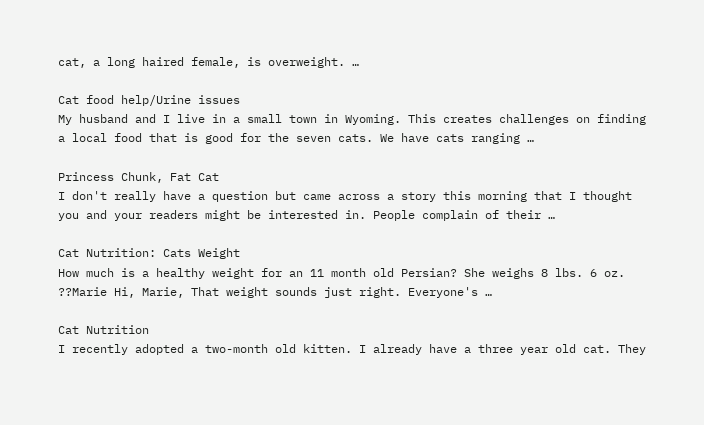cat, a long haired female, is overweight. …

Cat food help/Urine issues
My husband and I live in a small town in Wyoming. This creates challenges on finding a local food that is good for the seven cats. We have cats ranging …

Princess Chunk, Fat Cat
I don't really have a question but came across a story this morning that I thought you and your readers might be interested in. People complain of their …

Cat Nutrition: Cats Weight
How much is a healthy weight for an 11 month old Persian? She weighs 8 lbs. 6 oz. ??Marie Hi, Marie, That weight sounds just right. Everyone's …

Cat Nutrition
I recently adopted a two-month old kitten. I already have a three year old cat. They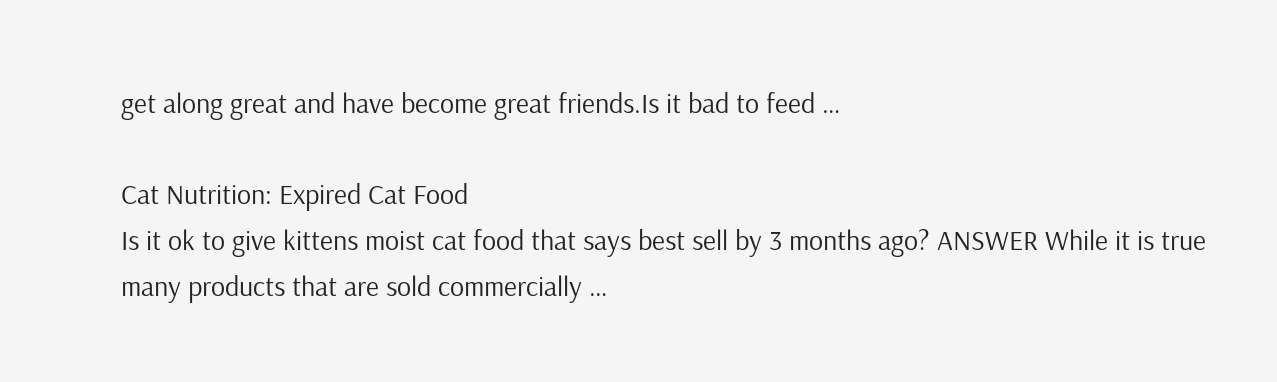get along great and have become great friends.Is it bad to feed …

Cat Nutrition: Expired Cat Food
Is it ok to give kittens moist cat food that says best sell by 3 months ago? ANSWER While it is true many products that are sold commercially …